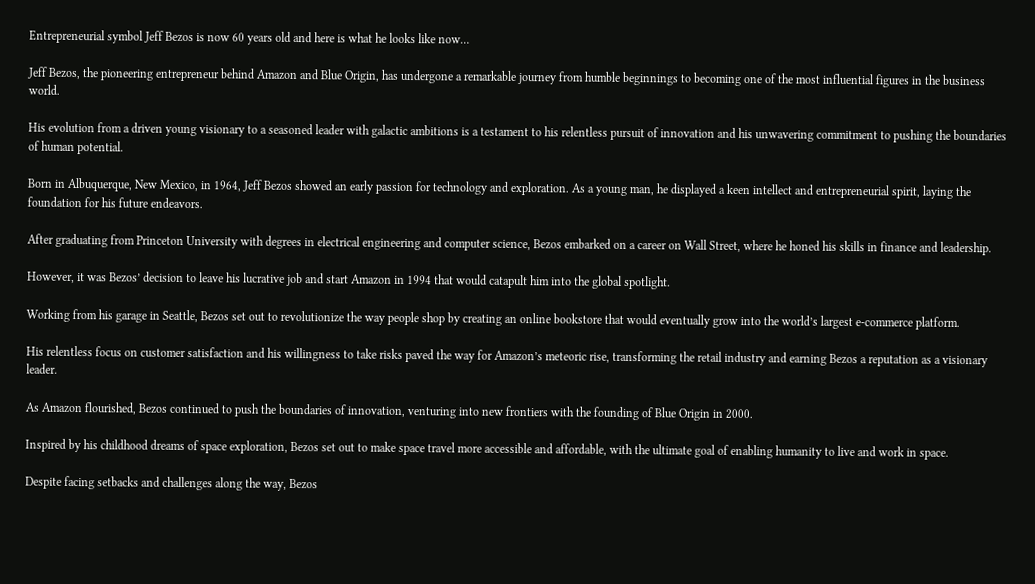Entrepreneurial symbol Jeff Bezos is now 60 years old and here is what he looks like now…

Jeff Bezos, the pioneering entrepreneur behind Amazon and Blue Origin, has undergone a remarkable journey from humble beginnings to becoming one of the most influential figures in the business world.

His evolution from a driven young visionary to a seasoned leader with galactic ambitions is a testament to his relentless pursuit of innovation and his unwavering commitment to pushing the boundaries of human potential.

Born in Albuquerque, New Mexico, in 1964, Jeff Bezos showed an early passion for technology and exploration. As a young man, he displayed a keen intellect and entrepreneurial spirit, laying the foundation for his future endeavors.

After graduating from Princeton University with degrees in electrical engineering and computer science, Bezos embarked on a career on Wall Street, where he honed his skills in finance and leadership.

However, it was Bezos’ decision to leave his lucrative job and start Amazon in 1994 that would catapult him into the global spotlight.

Working from his garage in Seattle, Bezos set out to revolutionize the way people shop by creating an online bookstore that would eventually grow into the world’s largest e-commerce platform.

His relentless focus on customer satisfaction and his willingness to take risks paved the way for Amazon’s meteoric rise, transforming the retail industry and earning Bezos a reputation as a visionary leader.

As Amazon flourished, Bezos continued to push the boundaries of innovation, venturing into new frontiers with the founding of Blue Origin in 2000.

Inspired by his childhood dreams of space exploration, Bezos set out to make space travel more accessible and affordable, with the ultimate goal of enabling humanity to live and work in space.

Despite facing setbacks and challenges along the way, Bezos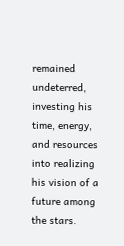remained undeterred, investing his time, energy, and resources into realizing his vision of a future among the stars.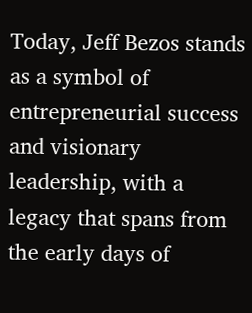Today, Jeff Bezos stands as a symbol of entrepreneurial success and visionary leadership, with a legacy that spans from the early days of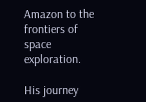Amazon to the frontiers of space exploration.

His journey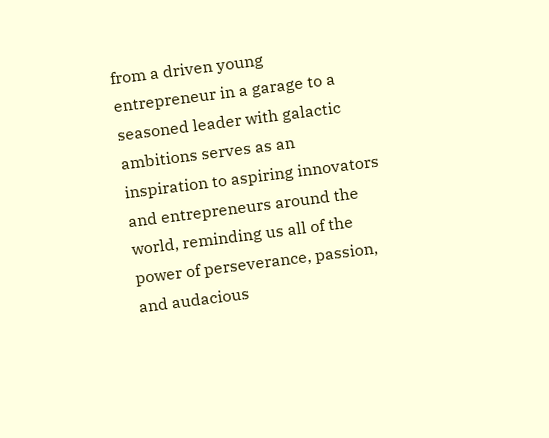from a driven young entrepreneur in a garage to a seasoned leader with galactic ambitions serves as an inspiration to aspiring innovators and entrepreneurs around the world, reminding us all of the power of perseverance, passion, and audacious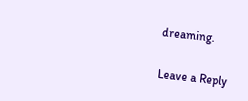dreaming.

Leave a Reply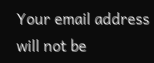Your email address will not be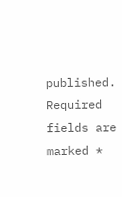published. Required fields are marked *